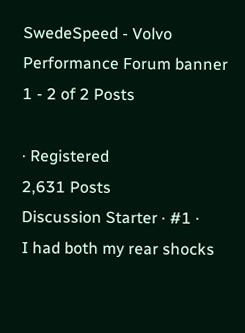SwedeSpeed - Volvo Performance Forum banner
1 - 2 of 2 Posts

· Registered
2,631 Posts
Discussion Starter · #1 ·
I had both my rear shocks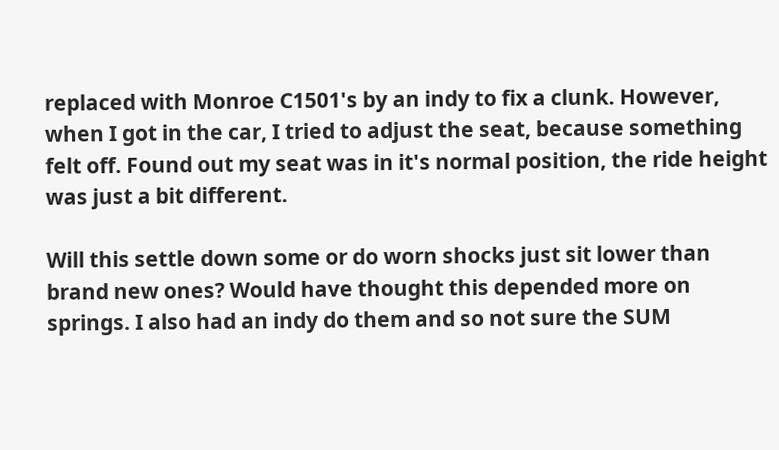replaced with Monroe C1501's by an indy to fix a clunk. However, when I got in the car, I tried to adjust the seat, because something felt off. Found out my seat was in it's normal position, the ride height was just a bit different.

Will this settle down some or do worn shocks just sit lower than brand new ones? Would have thought this depended more on springs. I also had an indy do them and so not sure the SUM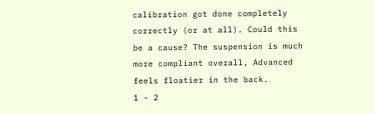calibration got done completely correctly (or at all). Could this be a cause? The suspension is much more compliant overall, Advanced feels floatier in the back.
1 - 2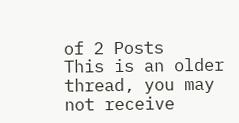of 2 Posts
This is an older thread, you may not receive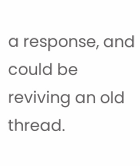a response, and could be reviving an old thread.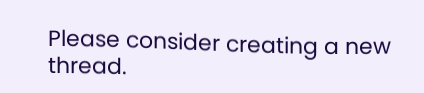Please consider creating a new thread.